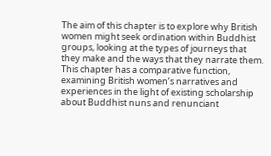The aim of this chapter is to explore why British women might seek ordination within Buddhist groups, looking at the types of journeys that they make and the ways that they narrate them. This chapter has a comparative function, examining British women’s narratives and experiences in the light of existing scholarship about Buddhist nuns and renunciant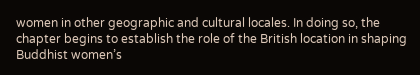women in other geographic and cultural locales. In doing so, the chapter begins to establish the role of the British location in shaping Buddhist women’s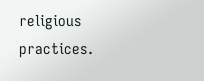religious practices.